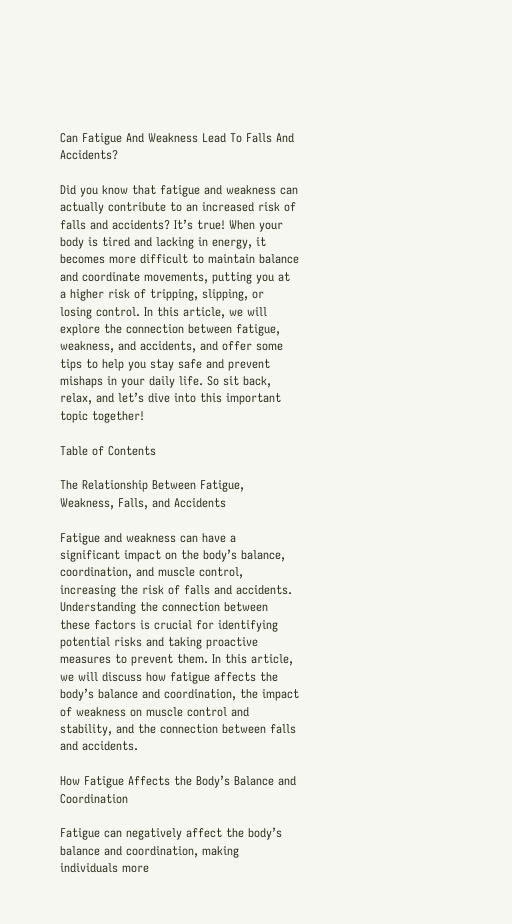Can Fatigue And Weakness Lead To Falls And Accidents?

Did you know that fatigue and weakness can actually contribute to an increased risk of falls and accidents? It’s true! When your body is tired and lacking in energy, it becomes more difficult to maintain balance and coordinate movements, putting you at a higher risk of tripping, slipping, or losing control. In this article, we will explore the connection between fatigue, weakness, and accidents, and offer some tips to help you stay safe and prevent mishaps in your daily life. So sit back, relax, and let’s dive into this important topic together!

Table of Contents

The Relationship Between Fatigue, Weakness, Falls, and Accidents

Fatigue and weakness can have a significant impact on the body’s balance, coordination, and muscle control, increasing the risk of falls and accidents. Understanding the connection between these factors is crucial for identifying potential risks and taking proactive measures to prevent them. In this article, we will discuss how fatigue affects the body’s balance and coordination, the impact of weakness on muscle control and stability, and the connection between falls and accidents.

How Fatigue Affects the Body’s Balance and Coordination

Fatigue can negatively affect the body’s balance and coordination, making individuals more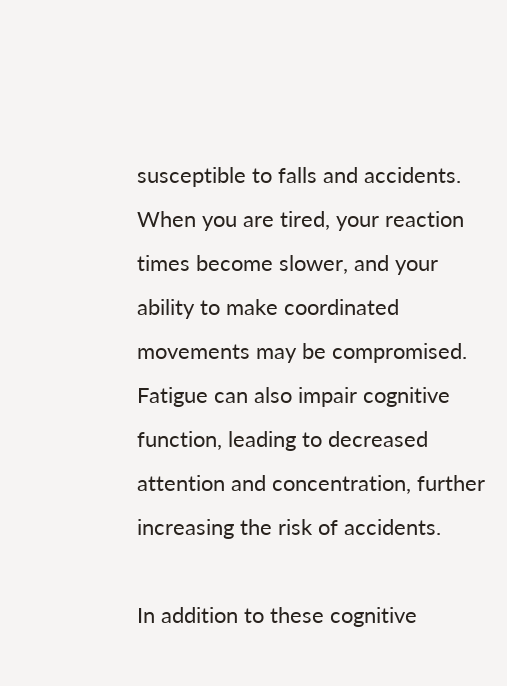susceptible to falls and accidents. When you are tired, your reaction times become slower, and your ability to make coordinated movements may be compromised. Fatigue can also impair cognitive function, leading to decreased attention and concentration, further increasing the risk of accidents.

In addition to these cognitive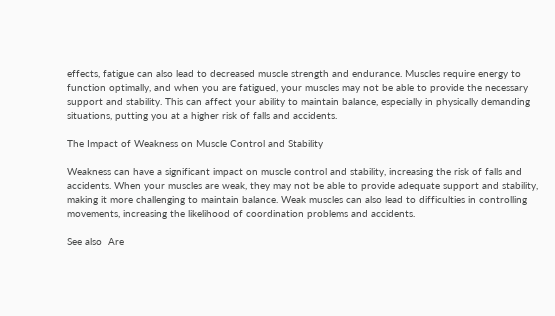effects, fatigue can also lead to decreased muscle strength and endurance. Muscles require energy to function optimally, and when you are fatigued, your muscles may not be able to provide the necessary support and stability. This can affect your ability to maintain balance, especially in physically demanding situations, putting you at a higher risk of falls and accidents.

The Impact of Weakness on Muscle Control and Stability

Weakness can have a significant impact on muscle control and stability, increasing the risk of falls and accidents. When your muscles are weak, they may not be able to provide adequate support and stability, making it more challenging to maintain balance. Weak muscles can also lead to difficulties in controlling movements, increasing the likelihood of coordination problems and accidents.

See also  Are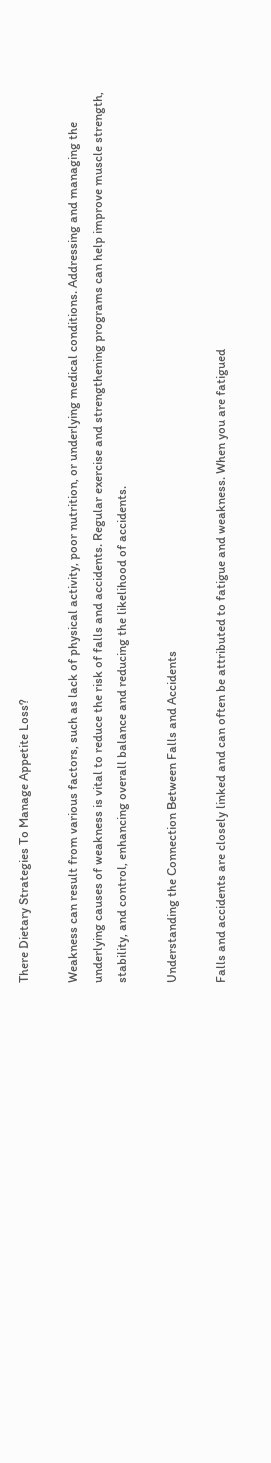There Dietary Strategies To Manage Appetite Loss?

Weakness can result from various factors, such as lack of physical activity, poor nutrition, or underlying medical conditions. Addressing and managing the underlying causes of weakness is vital to reduce the risk of falls and accidents. Regular exercise and strengthening programs can help improve muscle strength, stability, and control, enhancing overall balance and reducing the likelihood of accidents.

Understanding the Connection Between Falls and Accidents

Falls and accidents are closely linked and can often be attributed to fatigue and weakness. When you are fatigued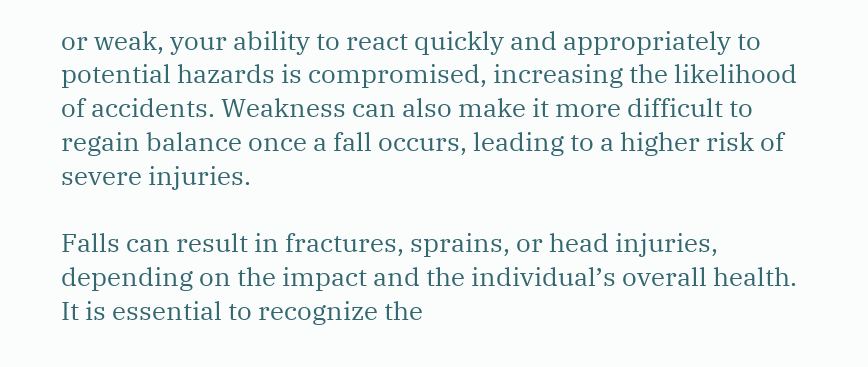or weak, your ability to react quickly and appropriately to potential hazards is compromised, increasing the likelihood of accidents. Weakness can also make it more difficult to regain balance once a fall occurs, leading to a higher risk of severe injuries.

Falls can result in fractures, sprains, or head injuries, depending on the impact and the individual’s overall health. It is essential to recognize the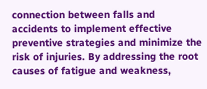connection between falls and accidents to implement effective preventive strategies and minimize the risk of injuries. By addressing the root causes of fatigue and weakness,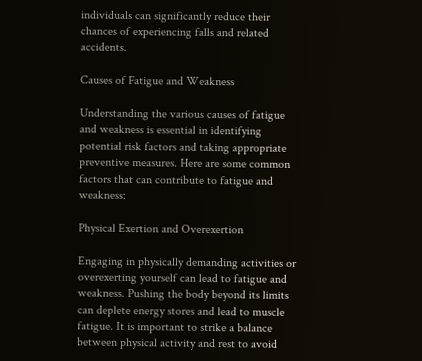individuals can significantly reduce their chances of experiencing falls and related accidents.

Causes of Fatigue and Weakness

Understanding the various causes of fatigue and weakness is essential in identifying potential risk factors and taking appropriate preventive measures. Here are some common factors that can contribute to fatigue and weakness:

Physical Exertion and Overexertion

Engaging in physically demanding activities or overexerting yourself can lead to fatigue and weakness. Pushing the body beyond its limits can deplete energy stores and lead to muscle fatigue. It is important to strike a balance between physical activity and rest to avoid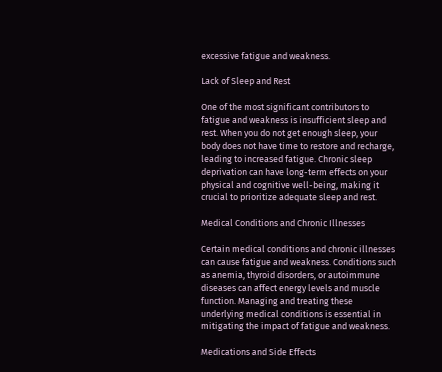excessive fatigue and weakness.

Lack of Sleep and Rest

One of the most significant contributors to fatigue and weakness is insufficient sleep and rest. When you do not get enough sleep, your body does not have time to restore and recharge, leading to increased fatigue. Chronic sleep deprivation can have long-term effects on your physical and cognitive well-being, making it crucial to prioritize adequate sleep and rest.

Medical Conditions and Chronic Illnesses

Certain medical conditions and chronic illnesses can cause fatigue and weakness. Conditions such as anemia, thyroid disorders, or autoimmune diseases can affect energy levels and muscle function. Managing and treating these underlying medical conditions is essential in mitigating the impact of fatigue and weakness.

Medications and Side Effects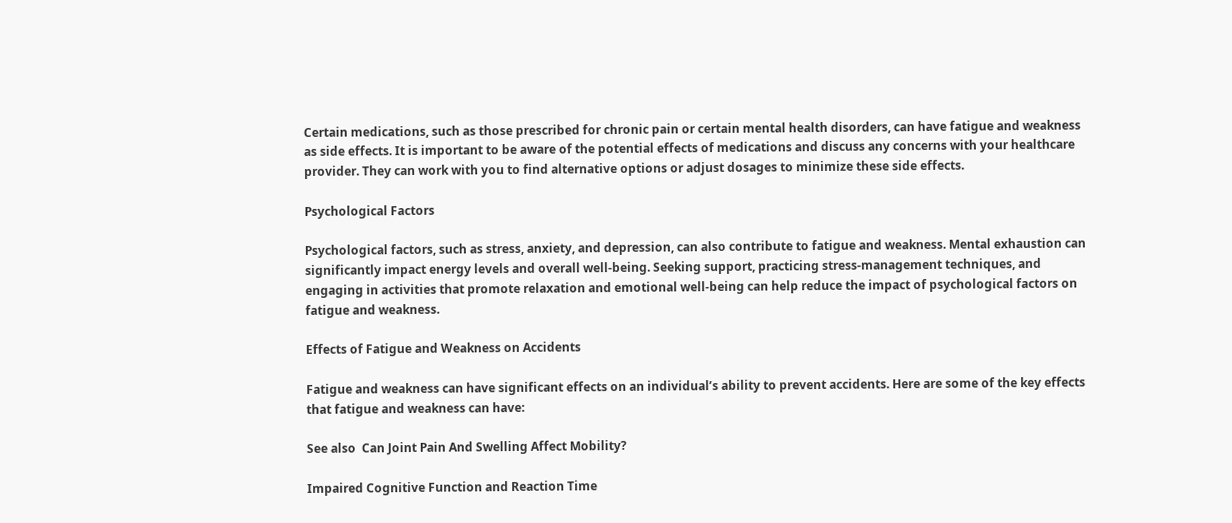Certain medications, such as those prescribed for chronic pain or certain mental health disorders, can have fatigue and weakness as side effects. It is important to be aware of the potential effects of medications and discuss any concerns with your healthcare provider. They can work with you to find alternative options or adjust dosages to minimize these side effects.

Psychological Factors

Psychological factors, such as stress, anxiety, and depression, can also contribute to fatigue and weakness. Mental exhaustion can significantly impact energy levels and overall well-being. Seeking support, practicing stress-management techniques, and engaging in activities that promote relaxation and emotional well-being can help reduce the impact of psychological factors on fatigue and weakness.

Effects of Fatigue and Weakness on Accidents

Fatigue and weakness can have significant effects on an individual’s ability to prevent accidents. Here are some of the key effects that fatigue and weakness can have:

See also  Can Joint Pain And Swelling Affect Mobility?

Impaired Cognitive Function and Reaction Time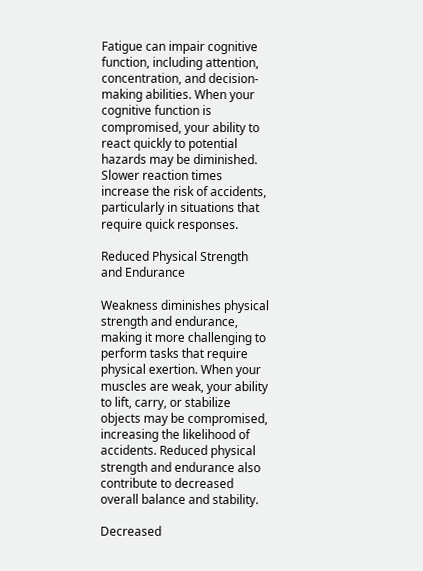Fatigue can impair cognitive function, including attention, concentration, and decision-making abilities. When your cognitive function is compromised, your ability to react quickly to potential hazards may be diminished. Slower reaction times increase the risk of accidents, particularly in situations that require quick responses.

Reduced Physical Strength and Endurance

Weakness diminishes physical strength and endurance, making it more challenging to perform tasks that require physical exertion. When your muscles are weak, your ability to lift, carry, or stabilize objects may be compromised, increasing the likelihood of accidents. Reduced physical strength and endurance also contribute to decreased overall balance and stability.

Decreased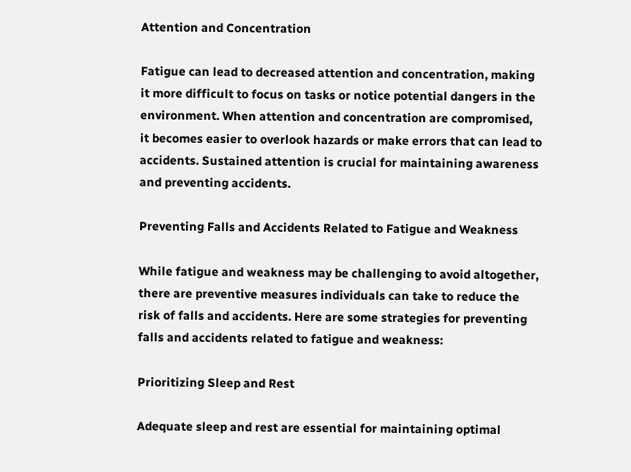Attention and Concentration

Fatigue can lead to decreased attention and concentration, making it more difficult to focus on tasks or notice potential dangers in the environment. When attention and concentration are compromised, it becomes easier to overlook hazards or make errors that can lead to accidents. Sustained attention is crucial for maintaining awareness and preventing accidents.

Preventing Falls and Accidents Related to Fatigue and Weakness

While fatigue and weakness may be challenging to avoid altogether, there are preventive measures individuals can take to reduce the risk of falls and accidents. Here are some strategies for preventing falls and accidents related to fatigue and weakness:

Prioritizing Sleep and Rest

Adequate sleep and rest are essential for maintaining optimal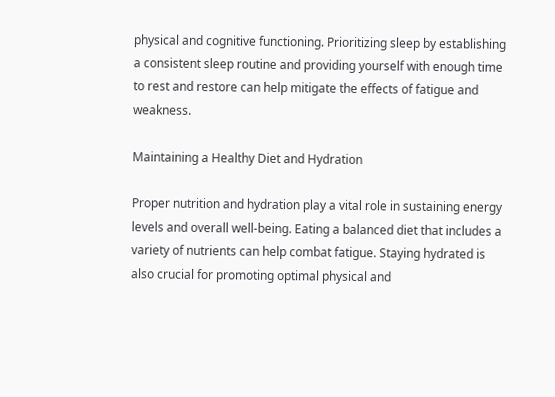physical and cognitive functioning. Prioritizing sleep by establishing a consistent sleep routine and providing yourself with enough time to rest and restore can help mitigate the effects of fatigue and weakness.

Maintaining a Healthy Diet and Hydration

Proper nutrition and hydration play a vital role in sustaining energy levels and overall well-being. Eating a balanced diet that includes a variety of nutrients can help combat fatigue. Staying hydrated is also crucial for promoting optimal physical and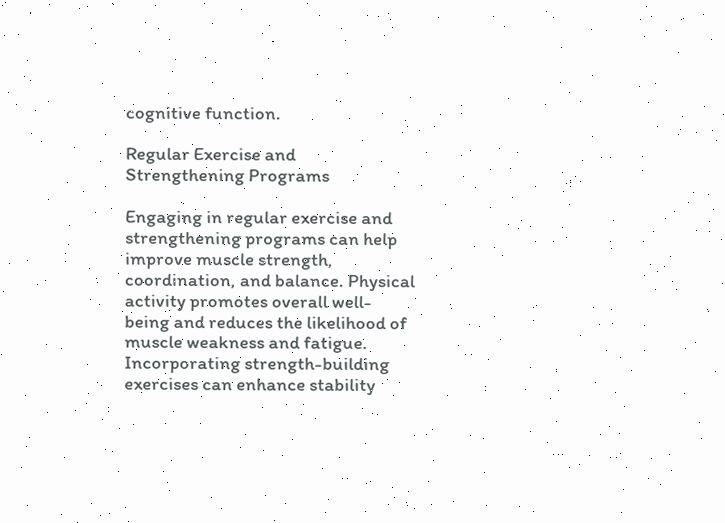cognitive function.

Regular Exercise and Strengthening Programs

Engaging in regular exercise and strengthening programs can help improve muscle strength, coordination, and balance. Physical activity promotes overall well-being and reduces the likelihood of muscle weakness and fatigue. Incorporating strength-building exercises can enhance stability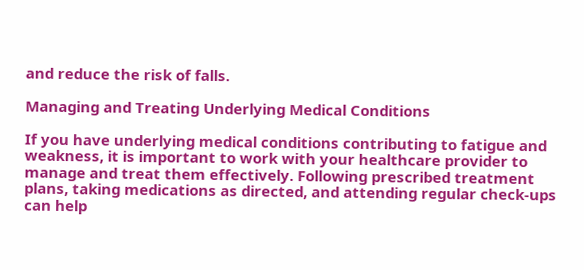and reduce the risk of falls.

Managing and Treating Underlying Medical Conditions

If you have underlying medical conditions contributing to fatigue and weakness, it is important to work with your healthcare provider to manage and treat them effectively. Following prescribed treatment plans, taking medications as directed, and attending regular check-ups can help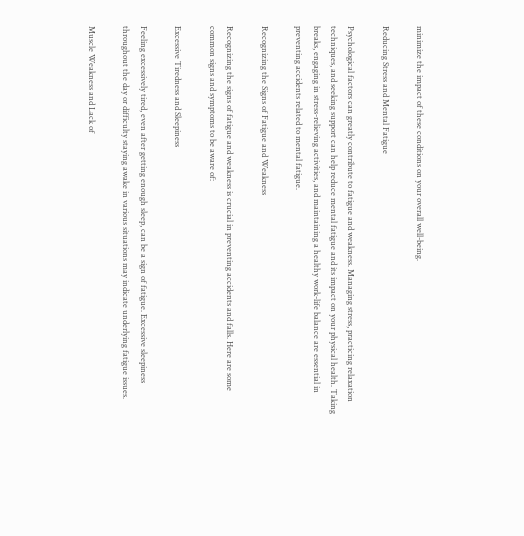minimize the impact of these conditions on your overall well-being.

Reducing Stress and Mental Fatigue

Psychological factors can greatly contribute to fatigue and weakness. Managing stress, practicing relaxation techniques, and seeking support can help reduce mental fatigue and its impact on your physical health. Taking breaks, engaging in stress-relieving activities, and maintaining a healthy work-life balance are essential in preventing accidents related to mental fatigue.

Recognizing the Signs of Fatigue and Weakness

Recognizing the signs of fatigue and weakness is crucial in preventing accidents and falls. Here are some common signs and symptoms to be aware of:

Excessive Tiredness and Sleepiness

Feeling excessively tired, even after getting enough sleep, can be a sign of fatigue. Excessive sleepiness throughout the day or difficulty staying awake in various situations may indicate underlying fatigue issues.

Muscle Weakness and Lack of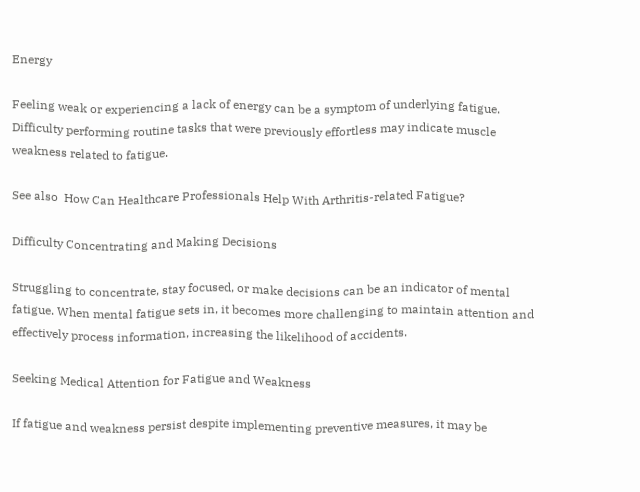Energy

Feeling weak or experiencing a lack of energy can be a symptom of underlying fatigue. Difficulty performing routine tasks that were previously effortless may indicate muscle weakness related to fatigue.

See also  How Can Healthcare Professionals Help With Arthritis-related Fatigue?

Difficulty Concentrating and Making Decisions

Struggling to concentrate, stay focused, or make decisions can be an indicator of mental fatigue. When mental fatigue sets in, it becomes more challenging to maintain attention and effectively process information, increasing the likelihood of accidents.

Seeking Medical Attention for Fatigue and Weakness

If fatigue and weakness persist despite implementing preventive measures, it may be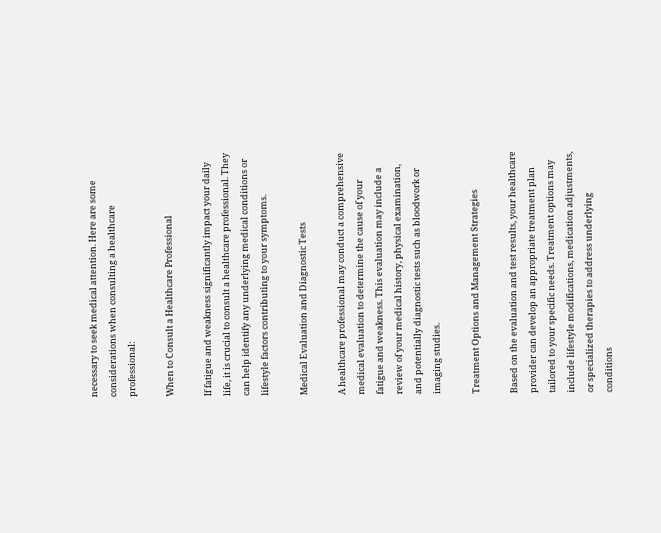necessary to seek medical attention. Here are some considerations when consulting a healthcare professional:

When to Consult a Healthcare Professional

If fatigue and weakness significantly impact your daily life, it is crucial to consult a healthcare professional. They can help identify any underlying medical conditions or lifestyle factors contributing to your symptoms.

Medical Evaluation and Diagnostic Tests

A healthcare professional may conduct a comprehensive medical evaluation to determine the cause of your fatigue and weakness. This evaluation may include a review of your medical history, physical examination, and potentially diagnostic tests such as bloodwork or imaging studies.

Treatment Options and Management Strategies

Based on the evaluation and test results, your healthcare provider can develop an appropriate treatment plan tailored to your specific needs. Treatment options may include lifestyle modifications, medication adjustments, or specialized therapies to address underlying conditions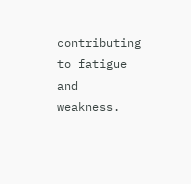contributing to fatigue and weakness.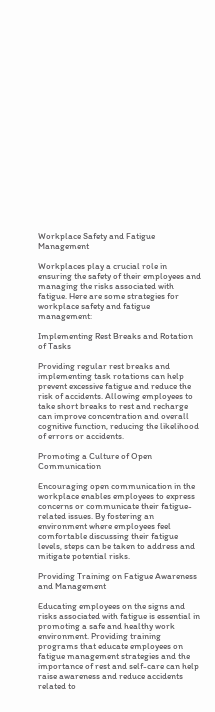Workplace Safety and Fatigue Management

Workplaces play a crucial role in ensuring the safety of their employees and managing the risks associated with fatigue. Here are some strategies for workplace safety and fatigue management:

Implementing Rest Breaks and Rotation of Tasks

Providing regular rest breaks and implementing task rotations can help prevent excessive fatigue and reduce the risk of accidents. Allowing employees to take short breaks to rest and recharge can improve concentration and overall cognitive function, reducing the likelihood of errors or accidents.

Promoting a Culture of Open Communication

Encouraging open communication in the workplace enables employees to express concerns or communicate their fatigue-related issues. By fostering an environment where employees feel comfortable discussing their fatigue levels, steps can be taken to address and mitigate potential risks.

Providing Training on Fatigue Awareness and Management

Educating employees on the signs and risks associated with fatigue is essential in promoting a safe and healthy work environment. Providing training programs that educate employees on fatigue management strategies and the importance of rest and self-care can help raise awareness and reduce accidents related to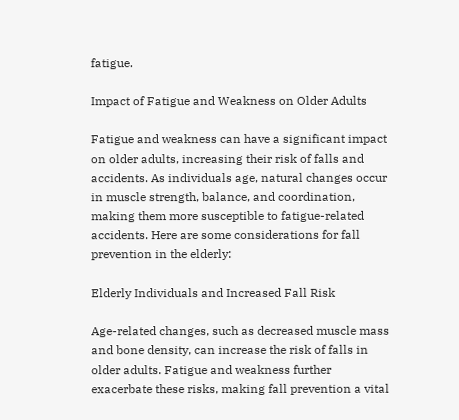fatigue.

Impact of Fatigue and Weakness on Older Adults

Fatigue and weakness can have a significant impact on older adults, increasing their risk of falls and accidents. As individuals age, natural changes occur in muscle strength, balance, and coordination, making them more susceptible to fatigue-related accidents. Here are some considerations for fall prevention in the elderly:

Elderly Individuals and Increased Fall Risk

Age-related changes, such as decreased muscle mass and bone density, can increase the risk of falls in older adults. Fatigue and weakness further exacerbate these risks, making fall prevention a vital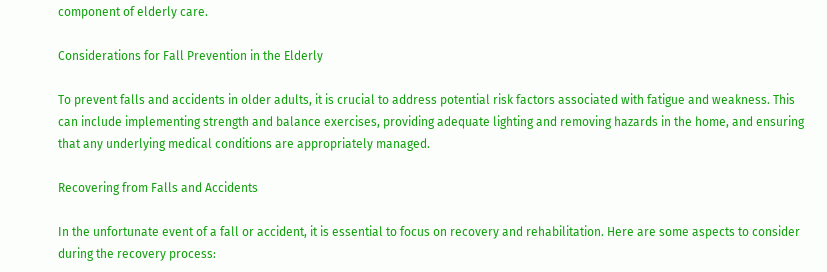component of elderly care.

Considerations for Fall Prevention in the Elderly

To prevent falls and accidents in older adults, it is crucial to address potential risk factors associated with fatigue and weakness. This can include implementing strength and balance exercises, providing adequate lighting and removing hazards in the home, and ensuring that any underlying medical conditions are appropriately managed.

Recovering from Falls and Accidents

In the unfortunate event of a fall or accident, it is essential to focus on recovery and rehabilitation. Here are some aspects to consider during the recovery process: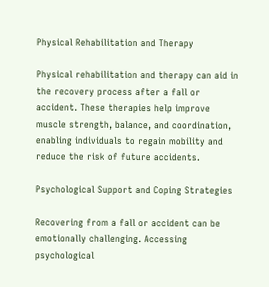Physical Rehabilitation and Therapy

Physical rehabilitation and therapy can aid in the recovery process after a fall or accident. These therapies help improve muscle strength, balance, and coordination, enabling individuals to regain mobility and reduce the risk of future accidents.

Psychological Support and Coping Strategies

Recovering from a fall or accident can be emotionally challenging. Accessing psychological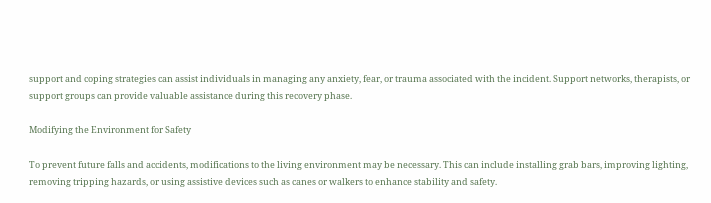support and coping strategies can assist individuals in managing any anxiety, fear, or trauma associated with the incident. Support networks, therapists, or support groups can provide valuable assistance during this recovery phase.

Modifying the Environment for Safety

To prevent future falls and accidents, modifications to the living environment may be necessary. This can include installing grab bars, improving lighting, removing tripping hazards, or using assistive devices such as canes or walkers to enhance stability and safety.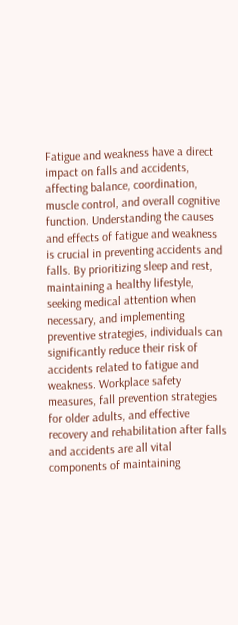Fatigue and weakness have a direct impact on falls and accidents, affecting balance, coordination, muscle control, and overall cognitive function. Understanding the causes and effects of fatigue and weakness is crucial in preventing accidents and falls. By prioritizing sleep and rest, maintaining a healthy lifestyle, seeking medical attention when necessary, and implementing preventive strategies, individuals can significantly reduce their risk of accidents related to fatigue and weakness. Workplace safety measures, fall prevention strategies for older adults, and effective recovery and rehabilitation after falls and accidents are all vital components of maintaining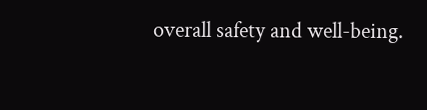overall safety and well-being.